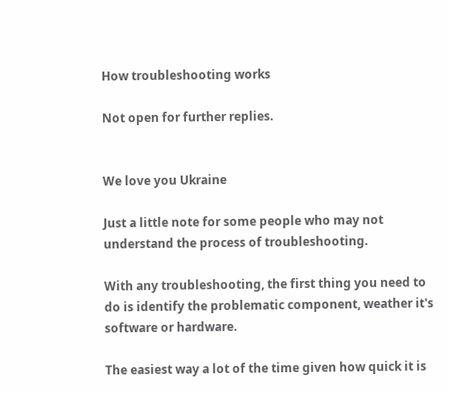How troubleshooting works

Not open for further replies.


We love you Ukraine

Just a little note for some people who may not understand the process of troubleshooting.

With any troubleshooting, the first thing you need to do is identify the problematic component, weather it's software or hardware.

The easiest way a lot of the time given how quick it is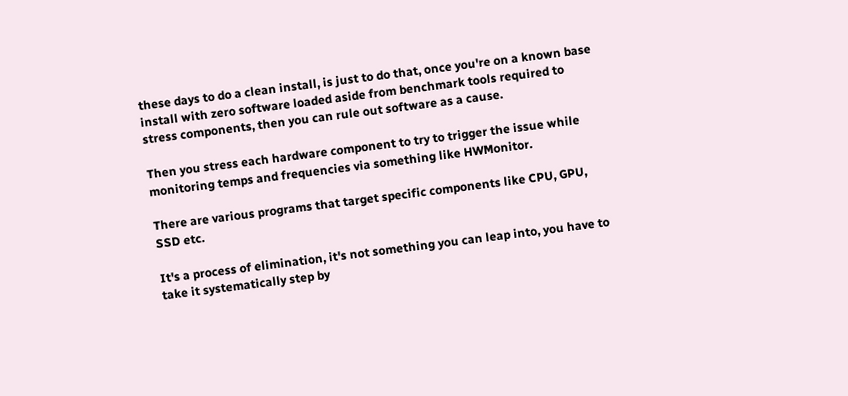these days to do a clean install, is just to do that, once you're on a known base install with zero software loaded aside from benchmark tools required to stress components, then you can rule out software as a cause.

Then you stress each hardware component to try to trigger the issue while monitoring temps and frequencies via something like HWMonitor.

There are various programs that target specific components like CPU, GPU, SSD etc.

It's a process of elimination, it's not something you can leap into, you have to take it systematically step by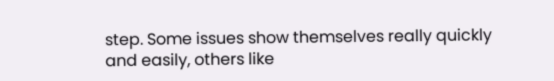step. Some issues show themselves really quickly and easily, others like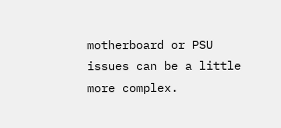motherboard or PSU issues can be a little more complex.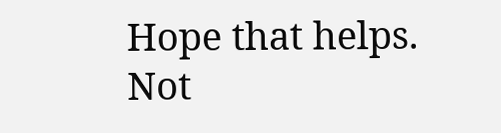Hope that helps.
Not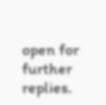open for further replies.